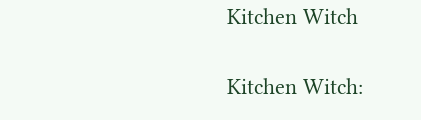Kitchen Witch

Kitchen Witch: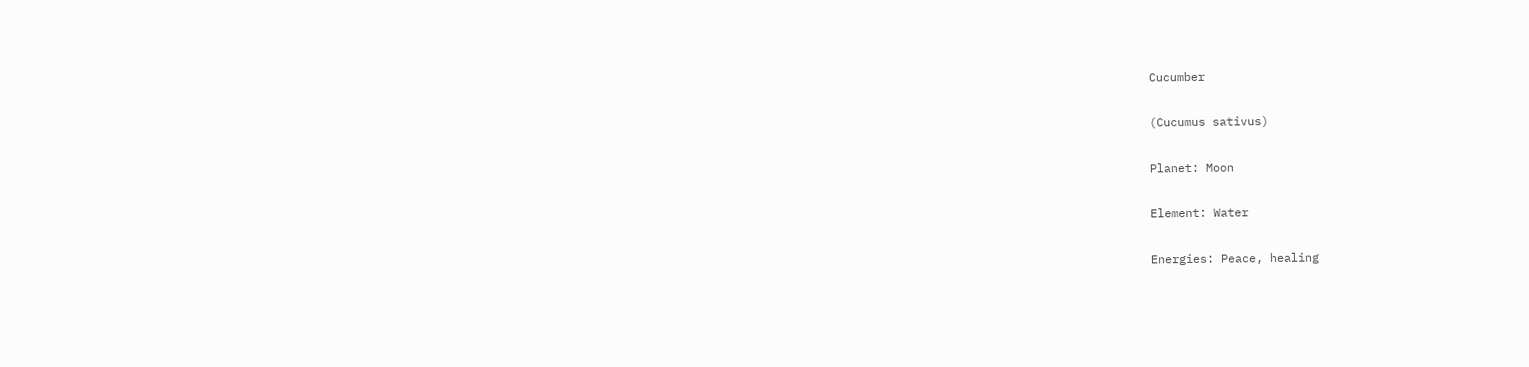Cucumber

(Cucumus sativus)

Planet: Moon

Element: Water

Energies: Peace, healing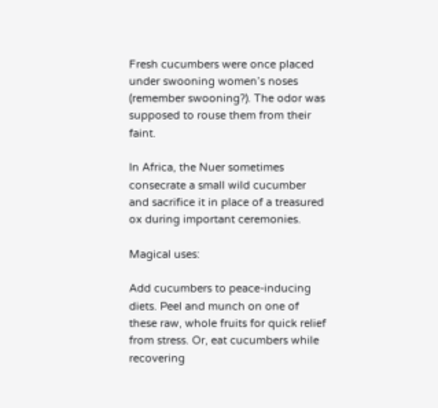Fresh cucumbers were once placed under swooning women’s noses (remember swooning?). The odor was supposed to rouse them from their faint.

In Africa, the Nuer sometimes consecrate a small wild cucumber and sacrifice it in place of a treasured ox during important ceremonies.

Magical uses:

Add cucumbers to peace-inducing diets. Peel and munch on one of these raw, whole fruits for quick relief from stress. Or, eat cucumbers while recovering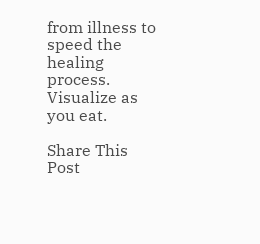from illness to speed the healing process. Visualize as you eat.

Share This Post